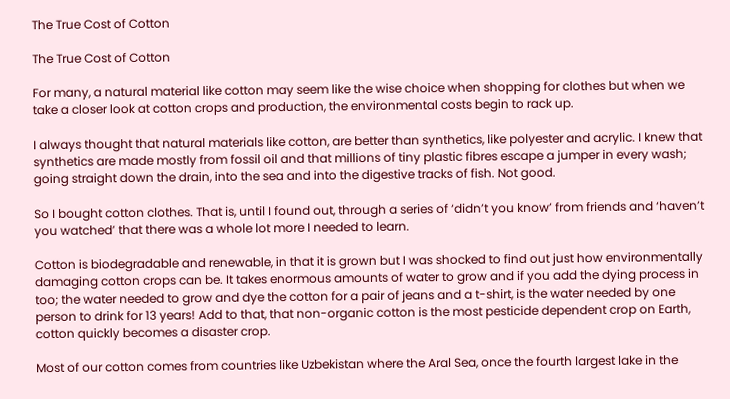The True Cost of Cotton

The True Cost of Cotton

For many, a natural material like cotton may seem like the wise choice when shopping for clothes but when we take a closer look at cotton crops and production, the environmental costs begin to rack up.

I always thought that natural materials like cotton, are better than synthetics, like polyester and acrylic. I knew that synthetics are made mostly from fossil oil and that millions of tiny plastic fibres escape a jumper in every wash; going straight down the drain, into the sea and into the digestive tracks of fish. Not good.

So I bought cotton clothes. That is, until I found out, through a series of ‘didn’t you know’ from friends and ‘haven’t you watched’ that there was a whole lot more I needed to learn.

Cotton is biodegradable and renewable, in that it is grown but I was shocked to find out just how environmentally damaging cotton crops can be. It takes enormous amounts of water to grow and if you add the dying process in too; the water needed to grow and dye the cotton for a pair of jeans and a t-shirt, is the water needed by one person to drink for 13 years! Add to that, that non-organic cotton is the most pesticide dependent crop on Earth, cotton quickly becomes a disaster crop.

Most of our cotton comes from countries like Uzbekistan where the Aral Sea, once the fourth largest lake in the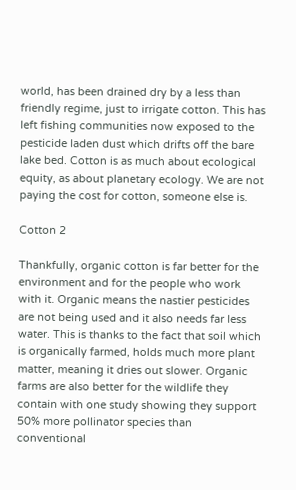world, has been drained dry by a less than friendly regime, just to irrigate cotton. This has left fishing communities now exposed to the pesticide laden dust which drifts off the bare lake bed. Cotton is as much about ecological equity, as about planetary ecology. We are not paying the cost for cotton, someone else is.

Cotton 2

Thankfully, organic cotton is far better for the environment and for the people who work with it. Organic means the nastier pesticides are not being used and it also needs far less water. This is thanks to the fact that soil which is organically farmed, holds much more plant matter, meaning it dries out slower. Organic farms are also better for the wildlife they contain with one study showing they support 50% more pollinator species than conventional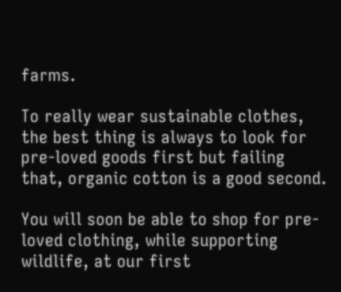farms.

To really wear sustainable clothes, the best thing is always to look for pre-loved goods first but failing that, organic cotton is a good second.

You will soon be able to shop for pre-loved clothing, while supporting wildlife, at our first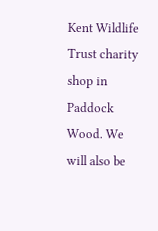Kent Wildlife Trust charity shop in Paddock Wood. We will also be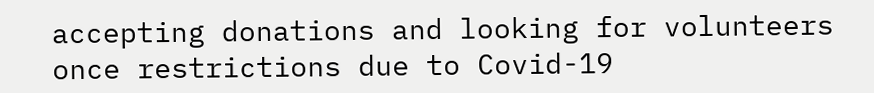accepting donations and looking for volunteers once restrictions due to Covid-19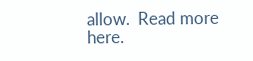allow.  Read more here.